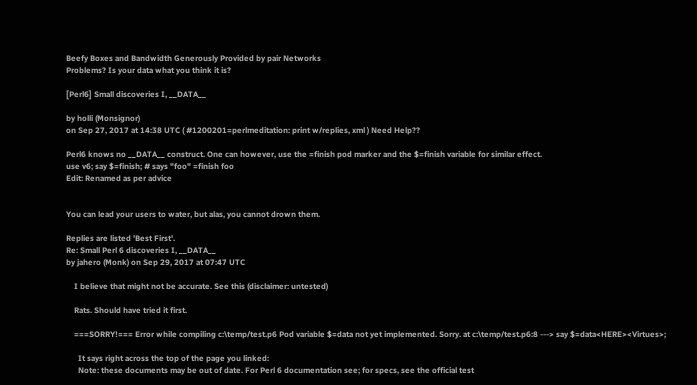Beefy Boxes and Bandwidth Generously Provided by pair Networks
Problems? Is your data what you think it is?

[Perl6] Small discoveries I, __DATA__

by holli (Monsignor)
on Sep 27, 2017 at 14:38 UTC ( #1200201=perlmeditation: print w/replies, xml ) Need Help??

Perl6 knows no __DATA__ construct. One can however, use the =finish pod marker and the $=finish variable for similar effect.
use v6; say $=finish; # says "foo" =finish foo
Edit: Renamed as per advice


You can lead your users to water, but alas, you cannot drown them.

Replies are listed 'Best First'.
Re: Small Perl 6 discoveries I, __DATA__
by jahero (Monk) on Sep 29, 2017 at 07:47 UTC

    I believe that might not be accurate. See this (disclaimer: untested)

    Rats. Should have tried it first.

    ===SORRY!=== Error while compiling c:\temp/test.p6 Pod variable $=data not yet implemented. Sorry. at c:\temp/test.p6:8 ---> say $=data<HERE><Virtues>;

      It says right across the top of the page you linked:
      Note: these documents may be out of date. For Perl 6 documentation see; for specs, see the official test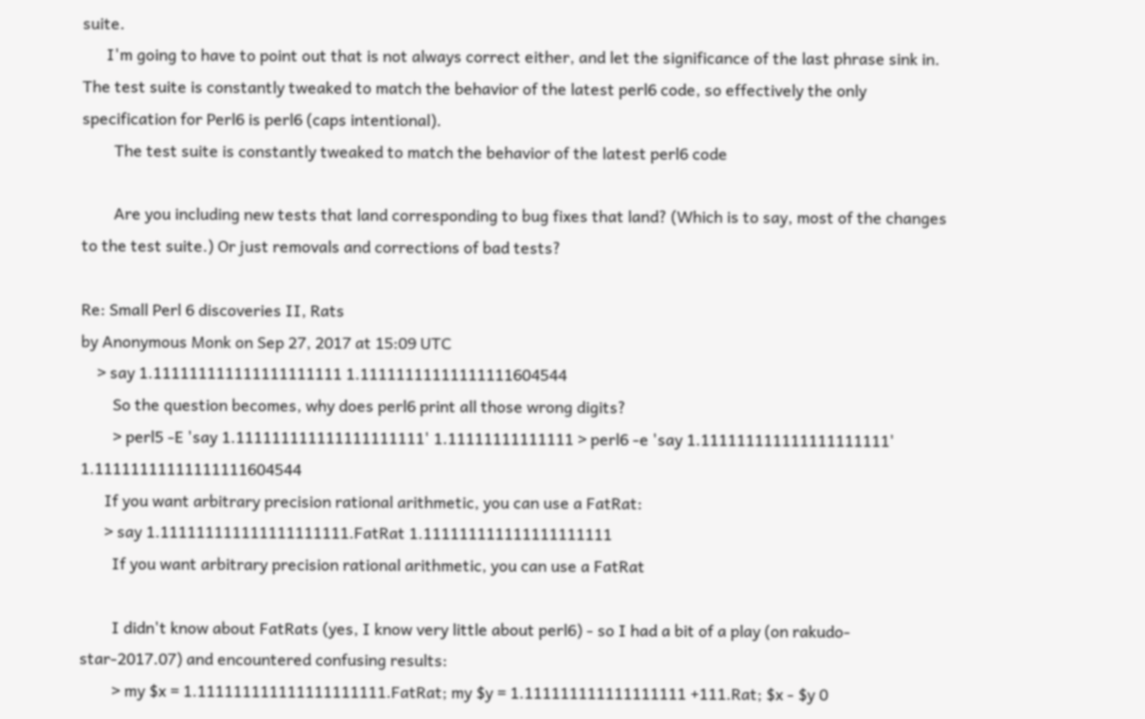suite.
      I'm going to have to point out that is not always correct either, and let the significance of the last phrase sink in. The test suite is constantly tweaked to match the behavior of the latest perl6 code, so effectively the only specification for Perl6 is perl6 (caps intentional).
        The test suite is constantly tweaked to match the behavior of the latest perl6 code

        Are you including new tests that land corresponding to bug fixes that land? (Which is to say, most of the changes to the test suite.) Or just removals and corrections of bad tests?

Re: Small Perl 6 discoveries II, Rats
by Anonymous Monk on Sep 27, 2017 at 15:09 UTC
    > say 1.111111111111111111111 1.11111111111111111604544
        So the question becomes, why does perl6 print all those wrong digits?
        > perl5 -E 'say 1.111111111111111111111' 1.11111111111111 > perl6 -e 'say 1.111111111111111111111' 1.11111111111111111604544
      If you want arbitrary precision rational arithmetic, you can use a FatRat:
      > say 1.111111111111111111111.FatRat 1.111111111111111111111
        If you want arbitrary precision rational arithmetic, you can use a FatRat

        I didn't know about FatRats (yes, I know very little about perl6) - so I had a bit of a play (on rakudo-star-2017.07) and encountered confusing results:
        > my $x = 1.111111111111111111111.FatRat; my $y = 1.111111111111111111 +111.Rat; $x - $y 0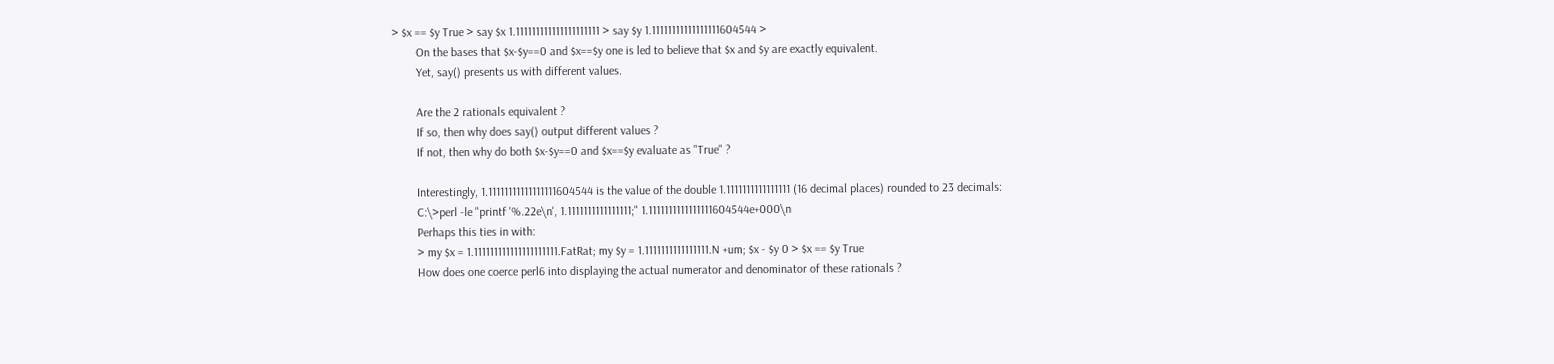> $x == $y True > say $x 1.111111111111111111111 > say $y 1.11111111111111111604544 >
        On the bases that $x-$y==0 and $x==$y one is led to believe that $x and $y are exactly equivalent.
        Yet, say() presents us with different values.

        Are the 2 rationals equivalent ?
        If so, then why does say() output different values ?
        If not, then why do both $x-$y==0 and $x==$y evaluate as "True" ?

        Interestingly, 1.11111111111111111604544 is the value of the double 1.1111111111111111 (16 decimal places) rounded to 23 decimals:
        C:\>perl -le "printf '%.22e\n', 1.1111111111111111;" 1.1111111111111111604544e+000\n
        Perhaps this ties in with:
        > my $x = 1.111111111111111111111.FatRat; my $y = 1.1111111111111111.N +um; $x - $y 0 > $x == $y True
        How does one coerce perl6 into displaying the actual numerator and denominator of these rationals ?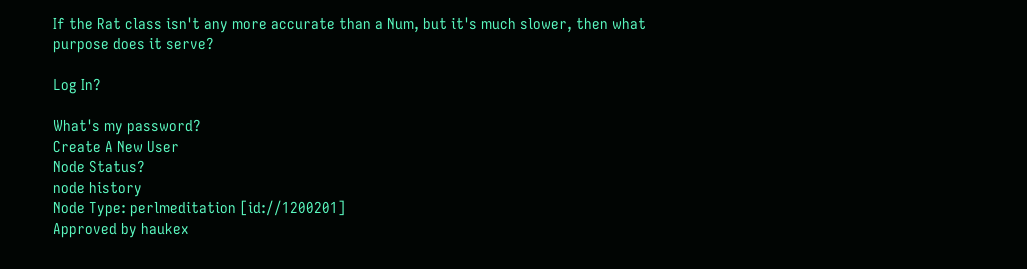If the Rat class isn't any more accurate than a Num, but it's much slower, then what purpose does it serve?

Log In?

What's my password?
Create A New User
Node Status?
node history
Node Type: perlmeditation [id://1200201]
Approved by haukex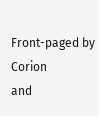Front-paged by Corion
and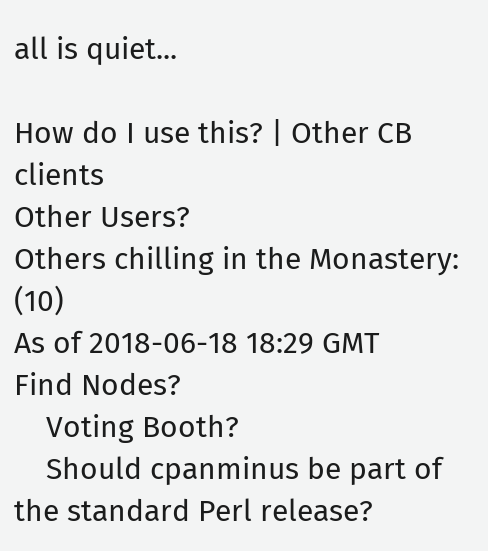all is quiet...

How do I use this? | Other CB clients
Other Users?
Others chilling in the Monastery: (10)
As of 2018-06-18 18:29 GMT
Find Nodes?
    Voting Booth?
    Should cpanminus be part of the standard Perl release?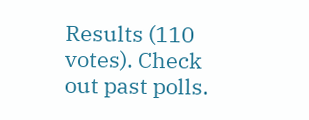Results (110 votes). Check out past polls.